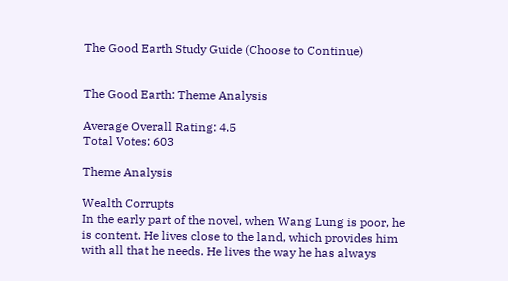The Good Earth Study Guide (Choose to Continue)


The Good Earth: Theme Analysis

Average Overall Rating: 4.5
Total Votes: 603

Theme Analysis

Wealth Corrupts
In the early part of the novel, when Wang Lung is poor, he is content. He lives close to the land, which provides him with all that he needs. He lives the way he has always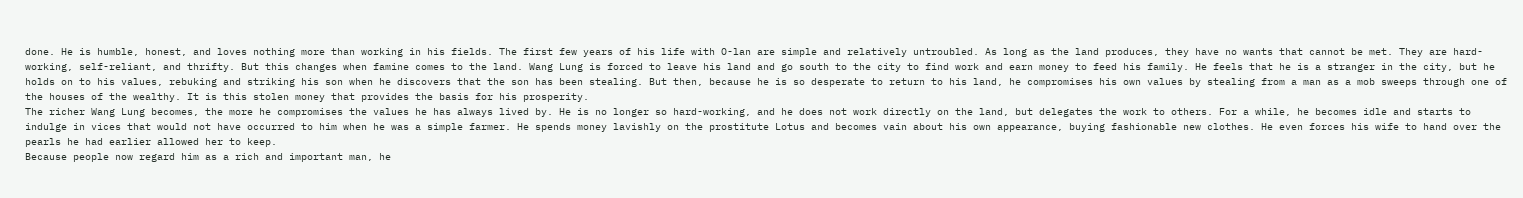done. He is humble, honest, and loves nothing more than working in his fields. The first few years of his life with O-lan are simple and relatively untroubled. As long as the land produces, they have no wants that cannot be met. They are hard-working, self-reliant, and thrifty. But this changes when famine comes to the land. Wang Lung is forced to leave his land and go south to the city to find work and earn money to feed his family. He feels that he is a stranger in the city, but he holds on to his values, rebuking and striking his son when he discovers that the son has been stealing. But then, because he is so desperate to return to his land, he compromises his own values by stealing from a man as a mob sweeps through one of the houses of the wealthy. It is this stolen money that provides the basis for his prosperity.
The richer Wang Lung becomes, the more he compromises the values he has always lived by. He is no longer so hard-working, and he does not work directly on the land, but delegates the work to others. For a while, he becomes idle and starts to indulge in vices that would not have occurred to him when he was a simple farmer. He spends money lavishly on the prostitute Lotus and becomes vain about his own appearance, buying fashionable new clothes. He even forces his wife to hand over the pearls he had earlier allowed her to keep.
Because people now regard him as a rich and important man, he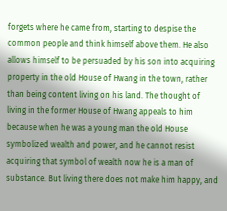forgets where he came from, starting to despise the common people and think himself above them. He also allows himself to be persuaded by his son into acquiring property in the old House of Hwang in the town, rather than being content living on his land. The thought of living in the former House of Hwang appeals to him because when he was a young man the old House symbolized wealth and power, and he cannot resist acquiring that symbol of wealth now he is a man of substance. But living there does not make him happy, and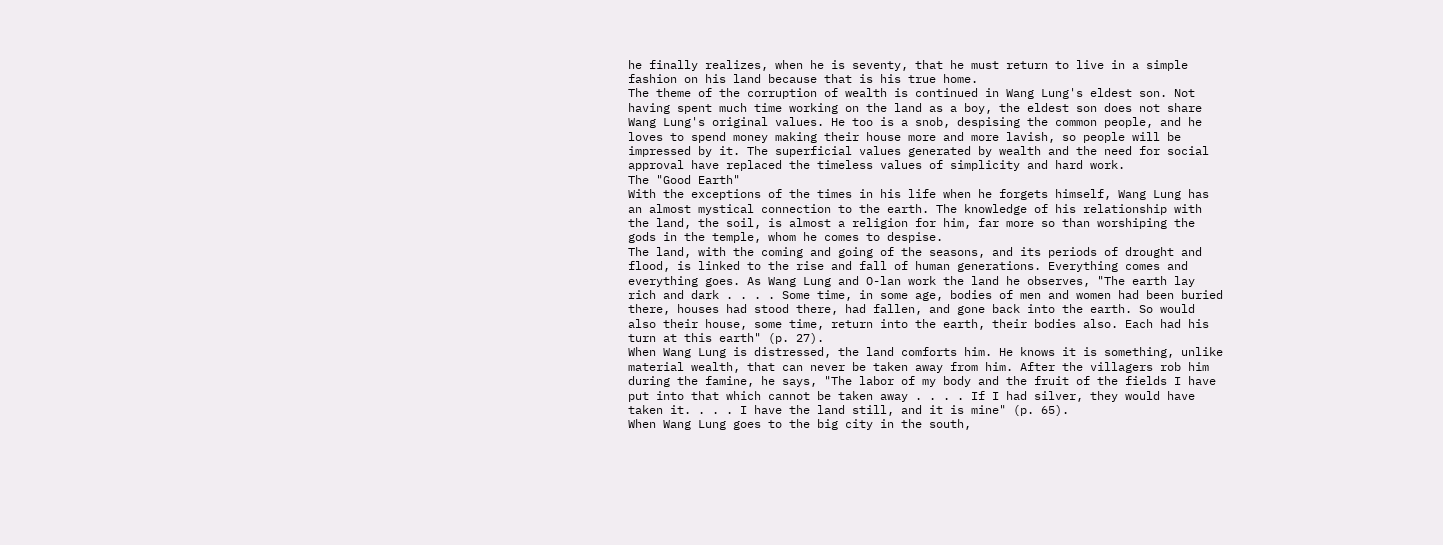he finally realizes, when he is seventy, that he must return to live in a simple fashion on his land because that is his true home.
The theme of the corruption of wealth is continued in Wang Lung's eldest son. Not having spent much time working on the land as a boy, the eldest son does not share Wang Lung's original values. He too is a snob, despising the common people, and he loves to spend money making their house more and more lavish, so people will be impressed by it. The superficial values generated by wealth and the need for social approval have replaced the timeless values of simplicity and hard work.
The "Good Earth"
With the exceptions of the times in his life when he forgets himself, Wang Lung has an almost mystical connection to the earth. The knowledge of his relationship with the land, the soil, is almost a religion for him, far more so than worshiping the gods in the temple, whom he comes to despise.
The land, with the coming and going of the seasons, and its periods of drought and flood, is linked to the rise and fall of human generations. Everything comes and everything goes. As Wang Lung and O-lan work the land he observes, "The earth lay rich and dark . . . . Some time, in some age, bodies of men and women had been buried there, houses had stood there, had fallen, and gone back into the earth. So would also their house, some time, return into the earth, their bodies also. Each had his turn at this earth" (p. 27).
When Wang Lung is distressed, the land comforts him. He knows it is something, unlike material wealth, that can never be taken away from him. After the villagers rob him during the famine, he says, "The labor of my body and the fruit of the fields I have put into that which cannot be taken away . . . . If I had silver, they would have taken it. . . . I have the land still, and it is mine" (p. 65).
When Wang Lung goes to the big city in the south,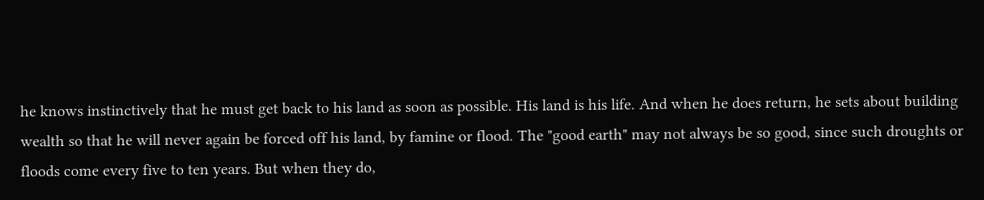he knows instinctively that he must get back to his land as soon as possible. His land is his life. And when he does return, he sets about building wealth so that he will never again be forced off his land, by famine or flood. The "good earth" may not always be so good, since such droughts or floods come every five to ten years. But when they do,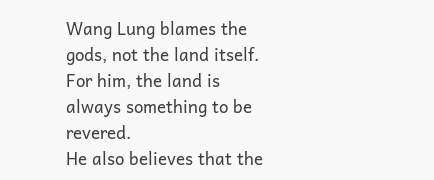Wang Lung blames the gods, not the land itself. For him, the land is always something to be revered.
He also believes that the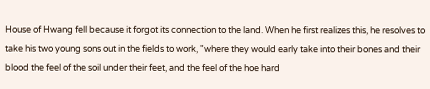House of Hwang fell because it forgot its connection to the land. When he first realizes this, he resolves to take his two young sons out in the fields to work, "where they would early take into their bones and their blood the feel of the soil under their feet, and the feel of the hoe hard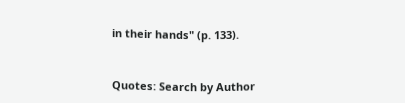in their hands" (p. 133).


Quotes: Search by Author